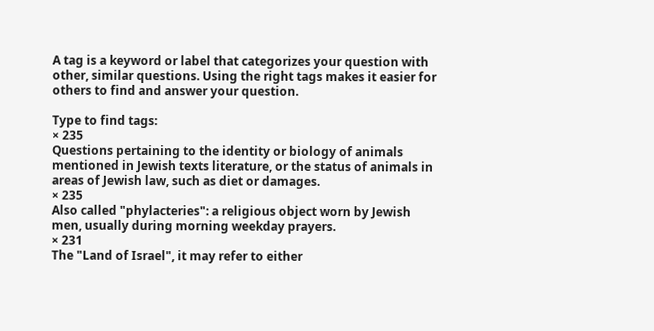A tag is a keyword or label that categorizes your question with other, similar questions. Using the right tags makes it easier for others to find and answer your question.

Type to find tags:
× 235
Questions pertaining to the identity or biology of animals mentioned in Jewish texts literature, or the status of animals in areas of Jewish law, such as diet or damages.
× 235
Also called "phylacteries": a religious object worn by Jewish men, usually during morning weekday prayers.
× 231
The "Land of Israel", it may refer to either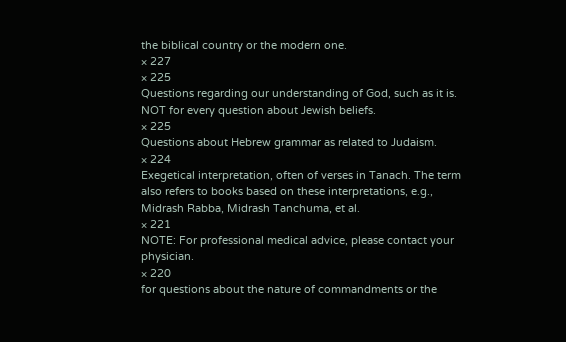the biblical country or the modern one.
× 227
× 225
Questions regarding our understanding of God, such as it is. NOT for every question about Jewish beliefs.
× 225
Questions about Hebrew grammar as related to Judaism.
× 224
Exegetical interpretation, often of verses in Tanach. The term also refers to books based on these interpretations, e.g., Midrash Rabba, Midrash Tanchuma, et al.
× 221
NOTE: For professional medical advice, please contact your physician.
× 220
for questions about the nature of commandments or the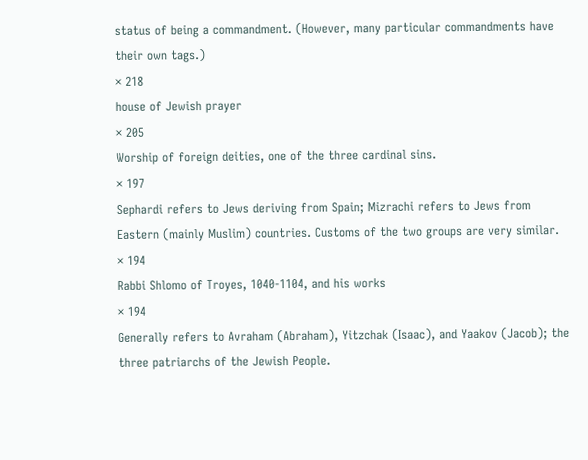status of being a commandment. (However, many particular commandments have their own tags.)
× 218
house of Jewish prayer
× 205
Worship of foreign deities, one of the three cardinal sins.
× 197
Sephardi refers to Jews deriving from Spain; Mizrachi refers to Jews from Eastern (mainly Muslim) countries. Customs of the two groups are very similar.
× 194
Rabbi Shlomo of Troyes, 1040-1104, and his works
× 194
Generally refers to Avraham (Abraham), Yitzchak (Isaac), and Yaakov (Jacob); the three patriarchs of the Jewish People.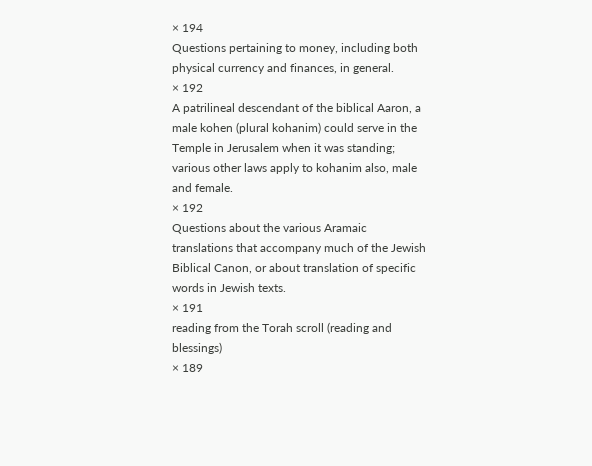× 194
Questions pertaining to money, including both physical currency and finances, in general.
× 192
A patrilineal descendant of the biblical Aaron, a male kohen (plural kohanim) could serve in the Temple in Jerusalem when it was standing; various other laws apply to kohanim also, male and female.
× 192
Questions about the various Aramaic translations that accompany much of the Jewish Biblical Canon, or about translation of specific words in Jewish texts.
× 191
reading from the Torah scroll (reading and blessings)
× 189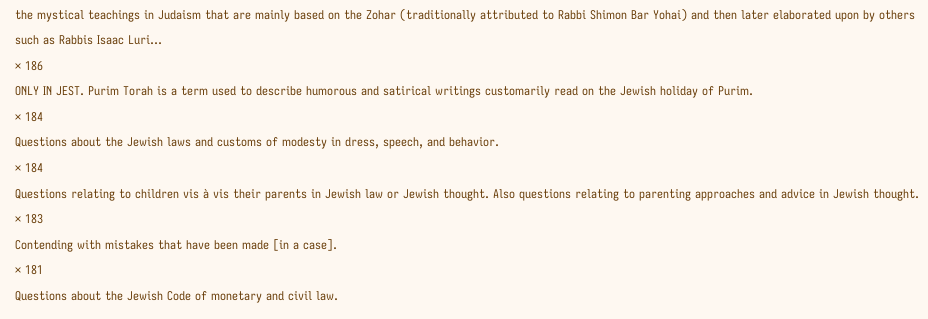the mystical teachings in Judaism that are mainly based on the Zohar (traditionally attributed to Rabbi Shimon Bar Yohai) and then later elaborated upon by others such as Rabbis Isaac Luri…
× 186
ONLY IN JEST. Purim Torah is a term used to describe humorous and satirical writings customarily read on the Jewish holiday of Purim.
× 184
Questions about the Jewish laws and customs of modesty in dress, speech, and behavior.
× 184
Questions relating to children vis à vis their parents in Jewish law or Jewish thought. Also questions relating to parenting approaches and advice in Jewish thought.
× 183
Contending with mistakes that have been made [in a case].
× 181
Questions about the Jewish Code of monetary and civil law.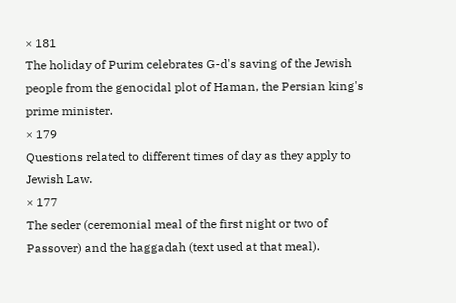× 181
The holiday of Purim celebrates G-d's saving of the Jewish people from the genocidal plot of Haman, the Persian king's prime minister.
× 179
Questions related to different times of day as they apply to Jewish Law.
× 177
The seder (ceremonial meal of the first night or two of Passover) and the haggadah (text used at that meal).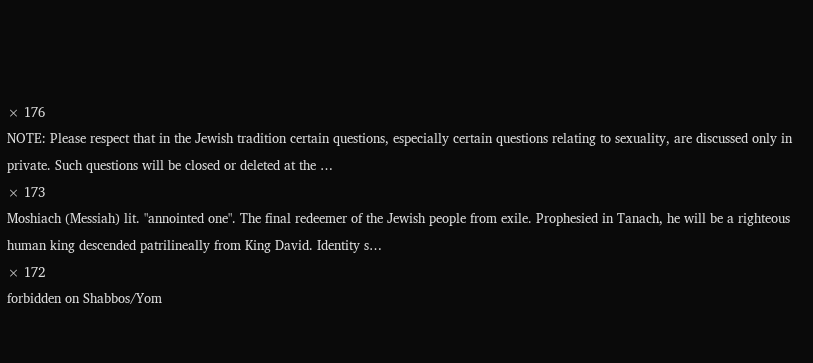× 176
NOTE: Please respect that in the Jewish tradition certain questions, especially certain questions relating to sexuality, are discussed only in private. Such questions will be closed or deleted at the …
× 173
Moshiach (Messiah) lit. "annointed one". The final redeemer of the Jewish people from exile. Prophesied in Tanach, he will be a righteous human king descended patrilineally from King David. Identity s…
× 172
forbidden on Shabbos/Yom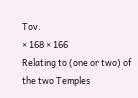Tov.
× 168 × 166
Relating to (one or two) of the two Temples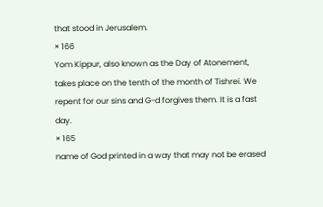that stood in Jerusalem.
× 166
Yom Kippur, also known as the Day of Atonement, takes place on the tenth of the month of Tishrei. We repent for our sins and G-d forgives them. It is a fast day.
× 165
name of God printed in a way that may not be erased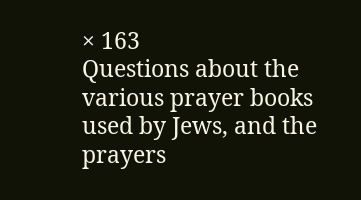× 163
Questions about the various prayer books used by Jews, and the prayers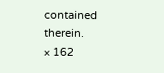contained therein.
× 162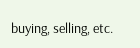buying, selling, etc.